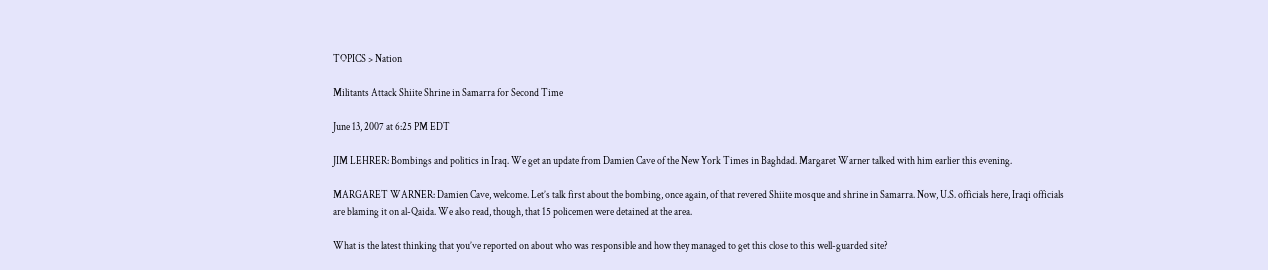TOPICS > Nation

Militants Attack Shiite Shrine in Samarra for Second Time

June 13, 2007 at 6:25 PM EDT

JIM LEHRER: Bombings and politics in Iraq. We get an update from Damien Cave of the New York Times in Baghdad. Margaret Warner talked with him earlier this evening.

MARGARET WARNER: Damien Cave, welcome. Let’s talk first about the bombing, once again, of that revered Shiite mosque and shrine in Samarra. Now, U.S. officials here, Iraqi officials are blaming it on al-Qaida. We also read, though, that 15 policemen were detained at the area.

What is the latest thinking that you’ve reported on about who was responsible and how they managed to get this close to this well-guarded site?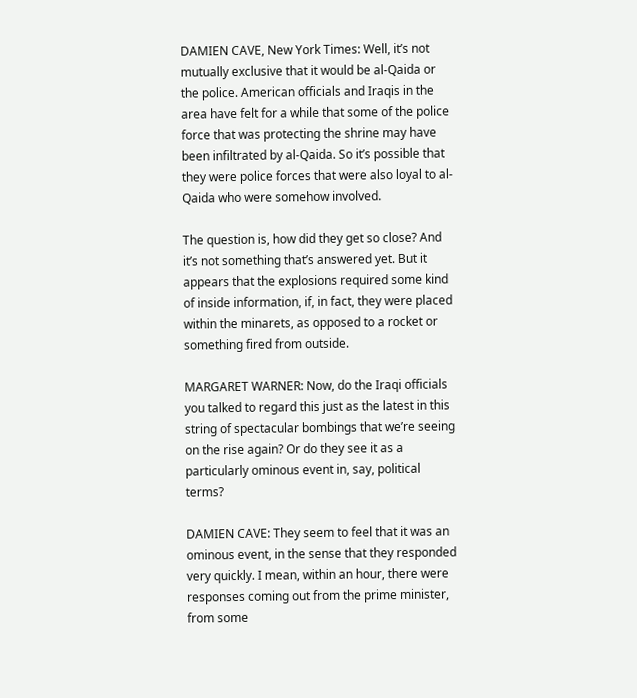DAMIEN CAVE, New York Times: Well, it’s not mutually exclusive that it would be al-Qaida or the police. American officials and Iraqis in the area have felt for a while that some of the police force that was protecting the shrine may have been infiltrated by al-Qaida. So it’s possible that they were police forces that were also loyal to al-Qaida who were somehow involved.

The question is, how did they get so close? And it’s not something that’s answered yet. But it appears that the explosions required some kind of inside information, if, in fact, they were placed within the minarets, as opposed to a rocket or something fired from outside.

MARGARET WARNER: Now, do the Iraqi officials you talked to regard this just as the latest in this string of spectacular bombings that we’re seeing on the rise again? Or do they see it as a particularly ominous event in, say, political terms?

DAMIEN CAVE: They seem to feel that it was an ominous event, in the sense that they responded very quickly. I mean, within an hour, there were responses coming out from the prime minister, from some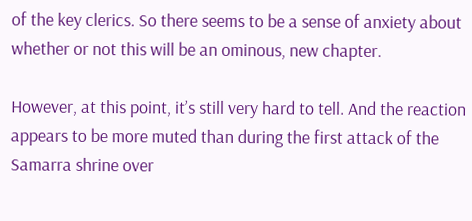of the key clerics. So there seems to be a sense of anxiety about whether or not this will be an ominous, new chapter.

However, at this point, it’s still very hard to tell. And the reaction appears to be more muted than during the first attack of the Samarra shrine over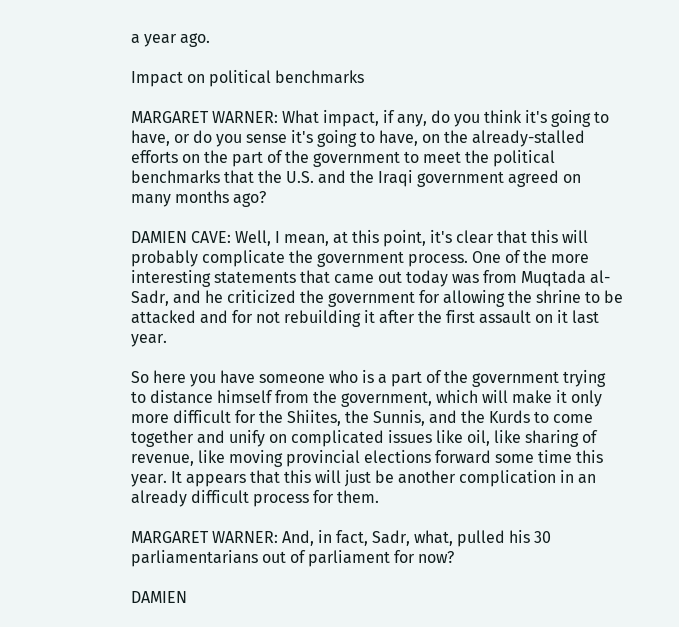a year ago.

Impact on political benchmarks

MARGARET WARNER: What impact, if any, do you think it's going to have, or do you sense it's going to have, on the already-stalled efforts on the part of the government to meet the political benchmarks that the U.S. and the Iraqi government agreed on many months ago?

DAMIEN CAVE: Well, I mean, at this point, it's clear that this will probably complicate the government process. One of the more interesting statements that came out today was from Muqtada al-Sadr, and he criticized the government for allowing the shrine to be attacked and for not rebuilding it after the first assault on it last year.

So here you have someone who is a part of the government trying to distance himself from the government, which will make it only more difficult for the Shiites, the Sunnis, and the Kurds to come together and unify on complicated issues like oil, like sharing of revenue, like moving provincial elections forward some time this year. It appears that this will just be another complication in an already difficult process for them.

MARGARET WARNER: And, in fact, Sadr, what, pulled his 30 parliamentarians out of parliament for now?

DAMIEN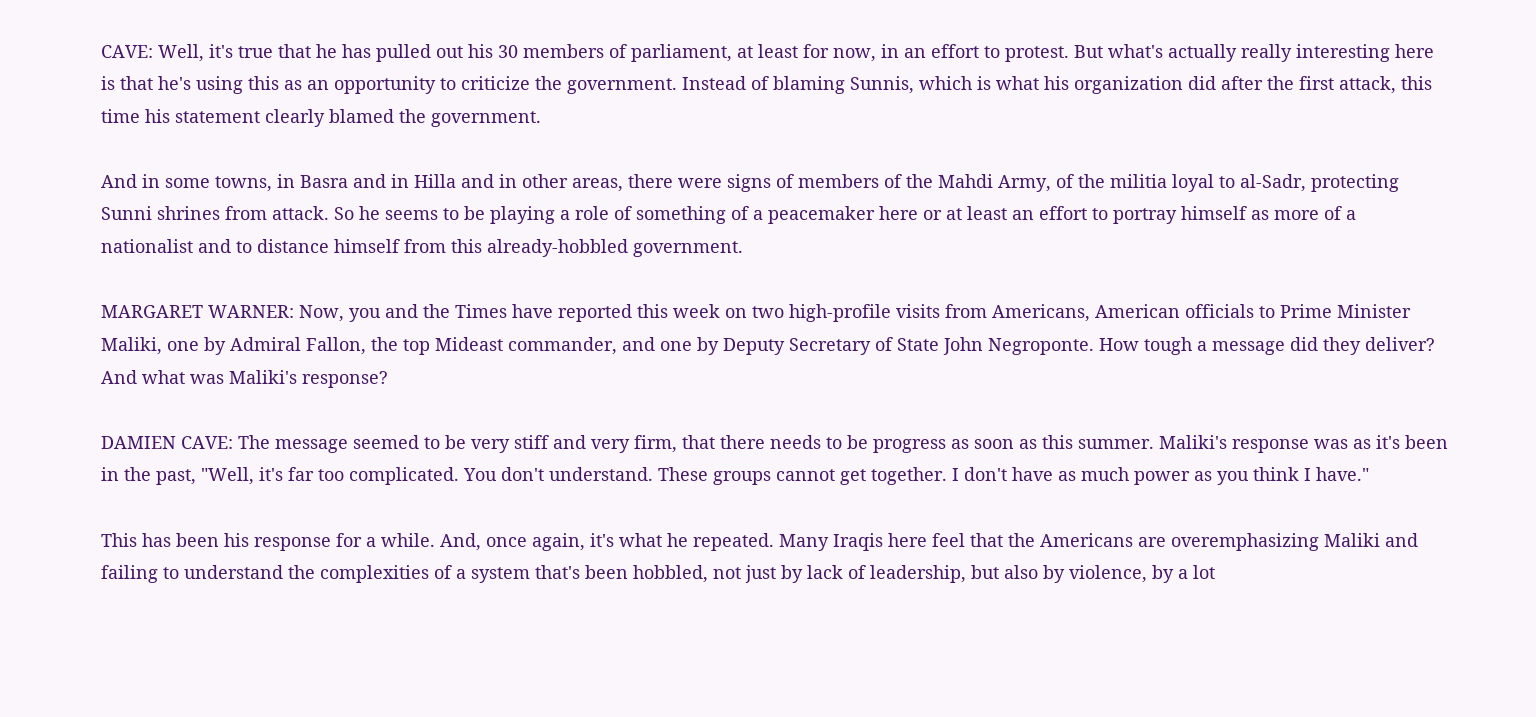CAVE: Well, it's true that he has pulled out his 30 members of parliament, at least for now, in an effort to protest. But what's actually really interesting here is that he's using this as an opportunity to criticize the government. Instead of blaming Sunnis, which is what his organization did after the first attack, this time his statement clearly blamed the government.

And in some towns, in Basra and in Hilla and in other areas, there were signs of members of the Mahdi Army, of the militia loyal to al-Sadr, protecting Sunni shrines from attack. So he seems to be playing a role of something of a peacemaker here or at least an effort to portray himself as more of a nationalist and to distance himself from this already-hobbled government.

MARGARET WARNER: Now, you and the Times have reported this week on two high-profile visits from Americans, American officials to Prime Minister Maliki, one by Admiral Fallon, the top Mideast commander, and one by Deputy Secretary of State John Negroponte. How tough a message did they deliver? And what was Maliki's response?

DAMIEN CAVE: The message seemed to be very stiff and very firm, that there needs to be progress as soon as this summer. Maliki's response was as it's been in the past, "Well, it's far too complicated. You don't understand. These groups cannot get together. I don't have as much power as you think I have."

This has been his response for a while. And, once again, it's what he repeated. Many Iraqis here feel that the Americans are overemphasizing Maliki and failing to understand the complexities of a system that's been hobbled, not just by lack of leadership, but also by violence, by a lot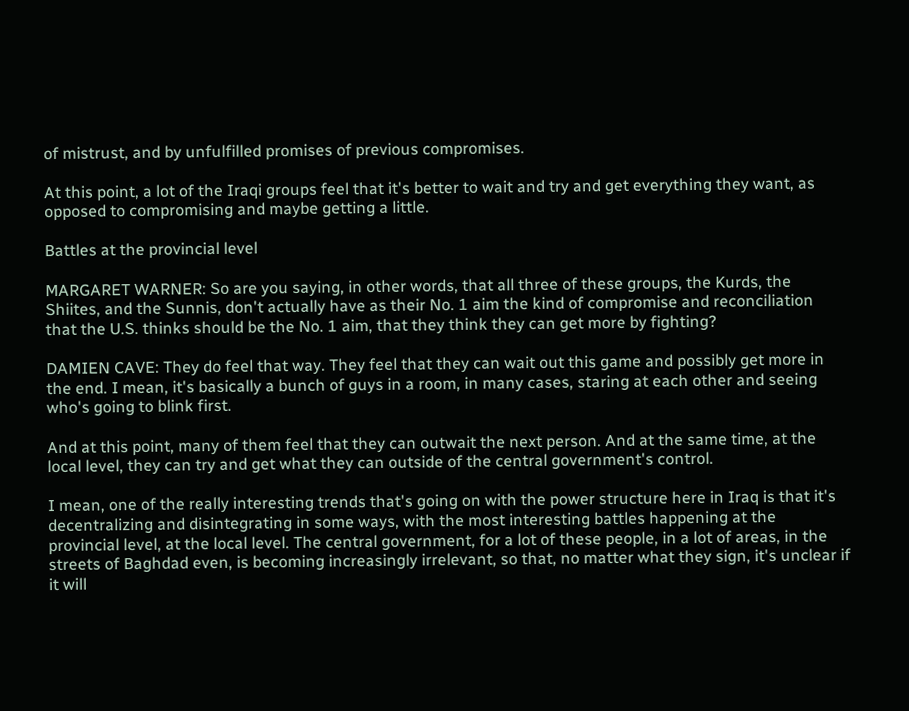of mistrust, and by unfulfilled promises of previous compromises.

At this point, a lot of the Iraqi groups feel that it's better to wait and try and get everything they want, as opposed to compromising and maybe getting a little.

Battles at the provincial level

MARGARET WARNER: So are you saying, in other words, that all three of these groups, the Kurds, the Shiites, and the Sunnis, don't actually have as their No. 1 aim the kind of compromise and reconciliation that the U.S. thinks should be the No. 1 aim, that they think they can get more by fighting?

DAMIEN CAVE: They do feel that way. They feel that they can wait out this game and possibly get more in the end. I mean, it's basically a bunch of guys in a room, in many cases, staring at each other and seeing who's going to blink first.

And at this point, many of them feel that they can outwait the next person. And at the same time, at the local level, they can try and get what they can outside of the central government's control.

I mean, one of the really interesting trends that's going on with the power structure here in Iraq is that it's decentralizing and disintegrating in some ways, with the most interesting battles happening at the provincial level, at the local level. The central government, for a lot of these people, in a lot of areas, in the streets of Baghdad even, is becoming increasingly irrelevant, so that, no matter what they sign, it's unclear if it will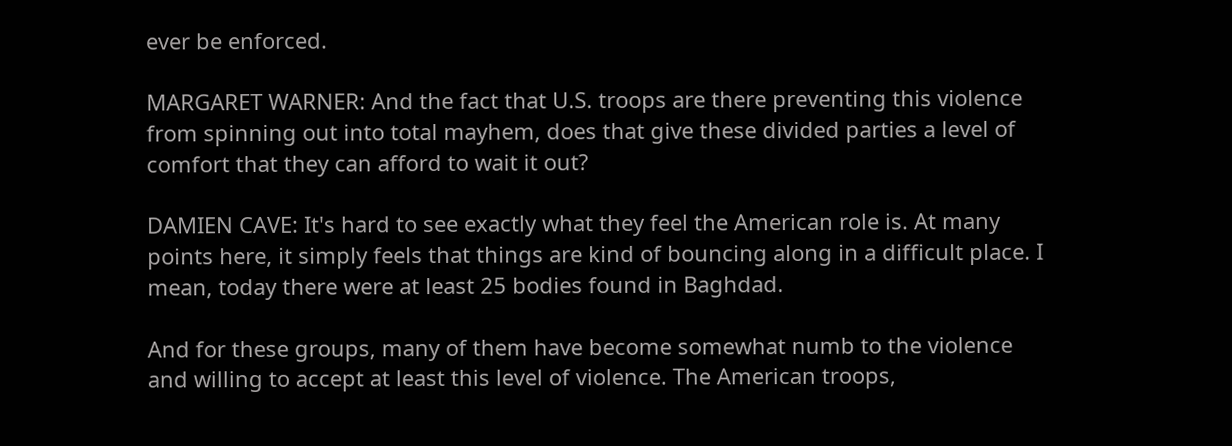ever be enforced.

MARGARET WARNER: And the fact that U.S. troops are there preventing this violence from spinning out into total mayhem, does that give these divided parties a level of comfort that they can afford to wait it out?

DAMIEN CAVE: It's hard to see exactly what they feel the American role is. At many points here, it simply feels that things are kind of bouncing along in a difficult place. I mean, today there were at least 25 bodies found in Baghdad.

And for these groups, many of them have become somewhat numb to the violence and willing to accept at least this level of violence. The American troops,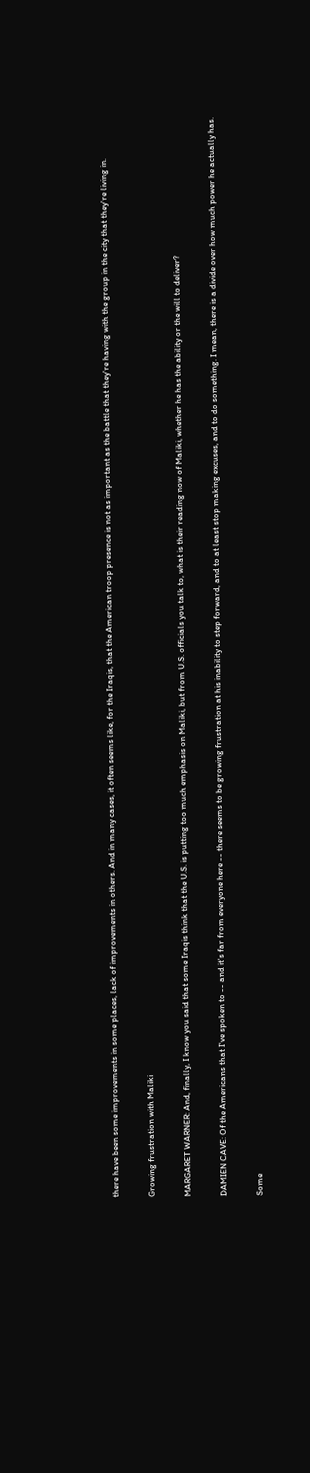there have been some improvements in some places, lack of improvements in others. And in many cases, it often seems like, for the Iraqis, that the American troop presence is not as important as the battle that they're having with the group in the city that they're living in.

Growing frustration with Maliki

MARGARET WARNER: And, finally, I know you said that some Iraqis think that the U.S. is putting too much emphasis on Maliki, but from U.S. officials you talk to, what is their reading now of Maliki, whether he has the ability or the will to deliver?

DAMIEN CAVE: Of the Americans that I've spoken to -- and it's far from everyone here -- there seems to be growing frustration at his inability to step forward, and to at least stop making excuses, and to do something. I mean, there is a divide over how much power he actually has.

Some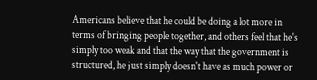Americans believe that he could be doing a lot more in terms of bringing people together, and others feel that he's simply too weak and that the way that the government is structured, he just simply doesn't have as much power or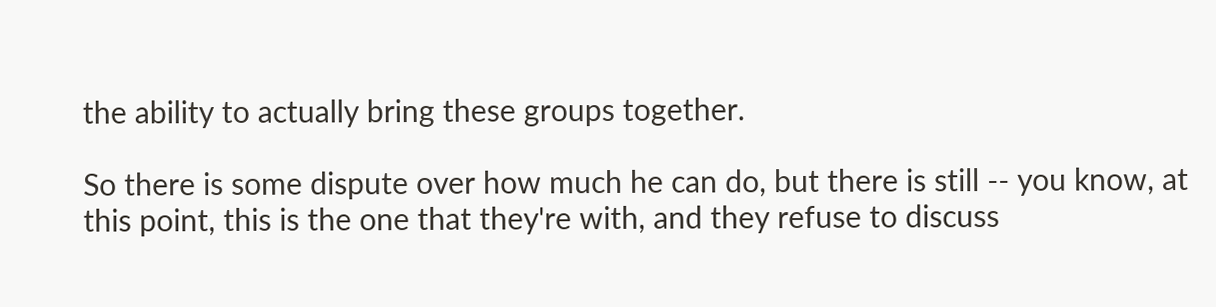the ability to actually bring these groups together.

So there is some dispute over how much he can do, but there is still -- you know, at this point, this is the one that they're with, and they refuse to discuss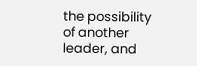the possibility of another leader, and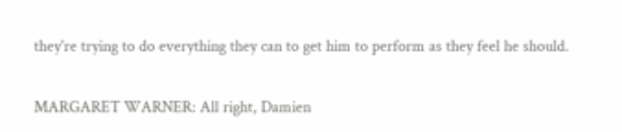they're trying to do everything they can to get him to perform as they feel he should.

MARGARET WARNER: All right, Damien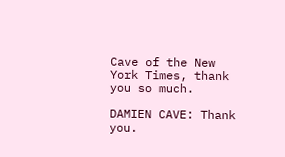Cave of the New York Times, thank you so much.

DAMIEN CAVE: Thank you.